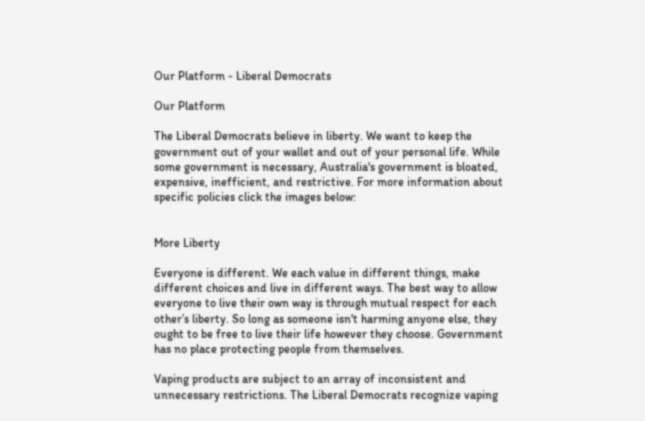Our Platform - Liberal Democrats

Our Platform

The Liberal Democrats believe in liberty. We want to keep the government out of your wallet and out of your personal life. While some government is necessary, Australia's government is bloated, expensive, inefficient, and restrictive. For more information about specific policies click the images below:


More Liberty

Everyone is different. We each value in different things, make different choices and live in different ways. The best way to allow everyone to live their own way is through mutual respect for each other’s liberty. So long as someone isn't harming anyone else, they ought to be free to live their life however they choose. Government has no place protecting people from themselves.

Vaping products are subject to an array of inconsistent and unnecessary restrictions. The Liberal Democrats recognize vaping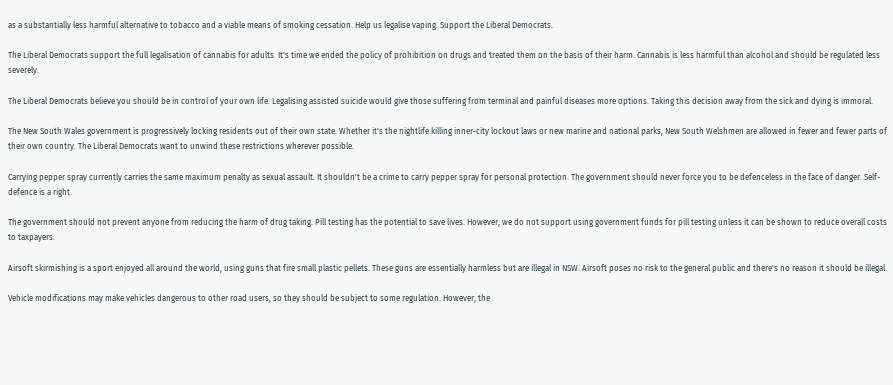as a substantially less harmful alternative to tobacco and a viable means of smoking cessation. Help us legalise vaping. Support the Liberal Democrats.

The Liberal Democrats support the full legalisation of cannabis for adults. It's time we ended the policy of prohibition on drugs and treated them on the basis of their harm. Cannabis is less harmful than alcohol and should be regulated less severely.

The Liberal Democrats believe you should be in control of your own life. Legalising assisted suicide would give those suffering from terminal and painful diseases more options. Taking this decision away from the sick and dying is immoral.

The New South Wales government is progressively locking residents out of their own state. Whether it's the nightlife killing inner-city lockout laws or new marine and national parks, New South Welshmen are allowed in fewer and fewer parts of their own country. The Liberal Democrats want to unwind these restrictions wherever possible.

Carrying pepper spray currently carries the same maximum penalty as sexual assault. It shouldn't be a crime to carry pepper spray for personal protection. The government should never force you to be defenceless in the face of danger. Self-defence is a right.

The government should not prevent anyone from reducing the harm of drug taking. Pill testing has the potential to save lives. However, we do not support using government funds for pill testing unless it can be shown to reduce overall costs to taxpayers.

Airsoft skirmishing is a sport enjoyed all around the world, using guns that fire small plastic pellets. These guns are essentially harmless but are illegal in NSW. Airsoft poses no risk to the general public and there's no reason it should be illegal.

Vehicle modifications may make vehicles dangerous to other road users, so they should be subject to some regulation. However, the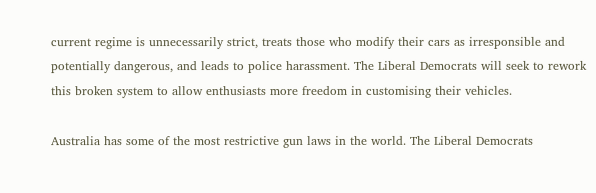current regime is unnecessarily strict, treats those who modify their cars as irresponsible and potentially dangerous, and leads to police harassment. The Liberal Democrats will seek to rework this broken system to allow enthusiasts more freedom in customising their vehicles.

Australia has some of the most restrictive gun laws in the world. The Liberal Democrats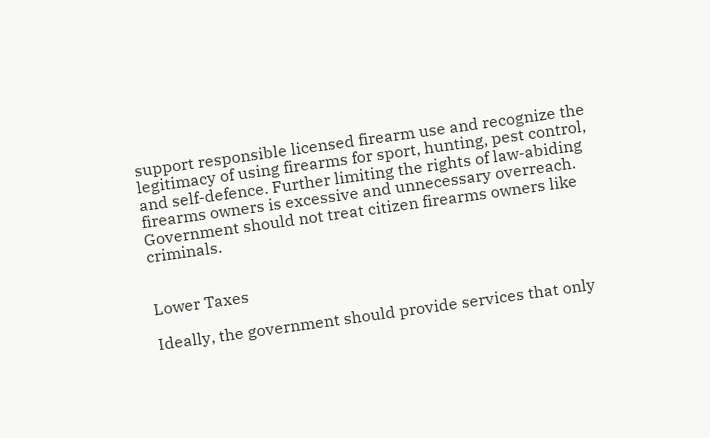support responsible licensed firearm use and recognize the legitimacy of using firearms for sport, hunting, pest control, and self-defence. Further limiting the rights of law-abiding firearms owners is excessive and unnecessary overreach. Government should not treat citizen firearms owners like criminals.


Lower Taxes

Ideally, the government should provide services that only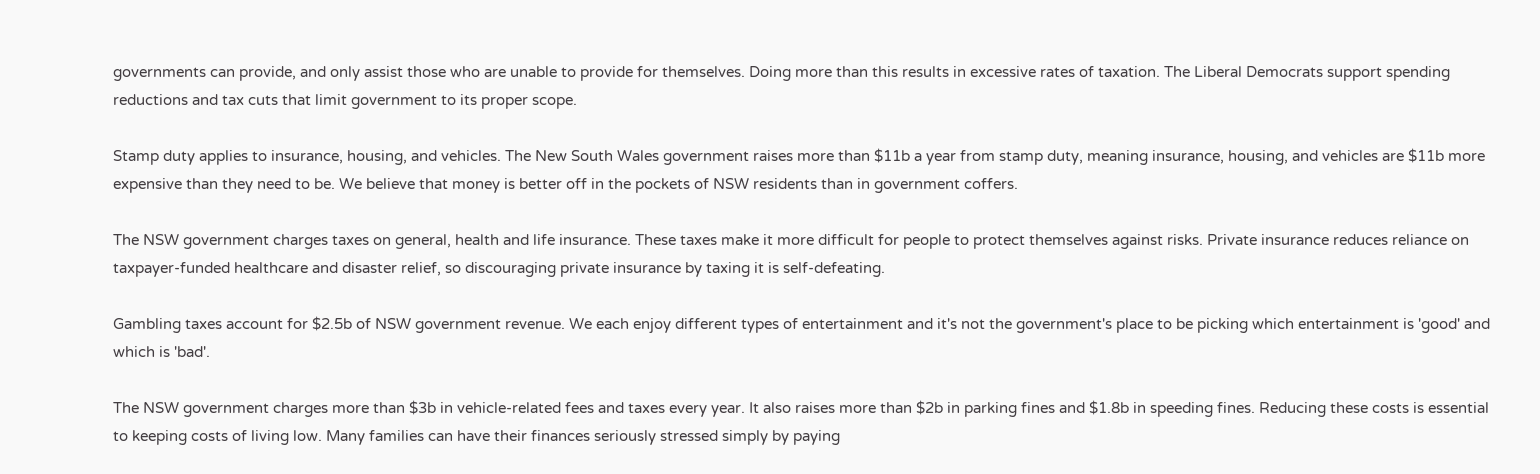governments can provide, and only assist those who are unable to provide for themselves. Doing more than this results in excessive rates of taxation. The Liberal Democrats support spending reductions and tax cuts that limit government to its proper scope.

Stamp duty applies to insurance, housing, and vehicles. The New South Wales government raises more than $11b a year from stamp duty, meaning insurance, housing, and vehicles are $11b more expensive than they need to be. We believe that money is better off in the pockets of NSW residents than in government coffers.

The NSW government charges taxes on general, health and life insurance. These taxes make it more difficult for people to protect themselves against risks. Private insurance reduces reliance on taxpayer-funded healthcare and disaster relief, so discouraging private insurance by taxing it is self-defeating.

Gambling taxes account for $2.5b of NSW government revenue. We each enjoy different types of entertainment and it's not the government's place to be picking which entertainment is 'good' and which is 'bad'.

The NSW government charges more than $3b in vehicle-related fees and taxes every year. It also raises more than $2b in parking fines and $1.8b in speeding fines. Reducing these costs is essential to keeping costs of living low. Many families can have their finances seriously stressed simply by paying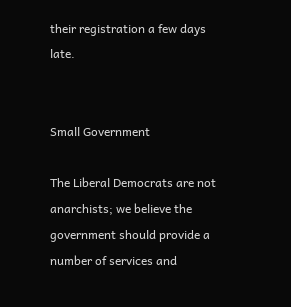their registration a few days late.


Small Government

The Liberal Democrats are not anarchists; we believe the government should provide a number of services and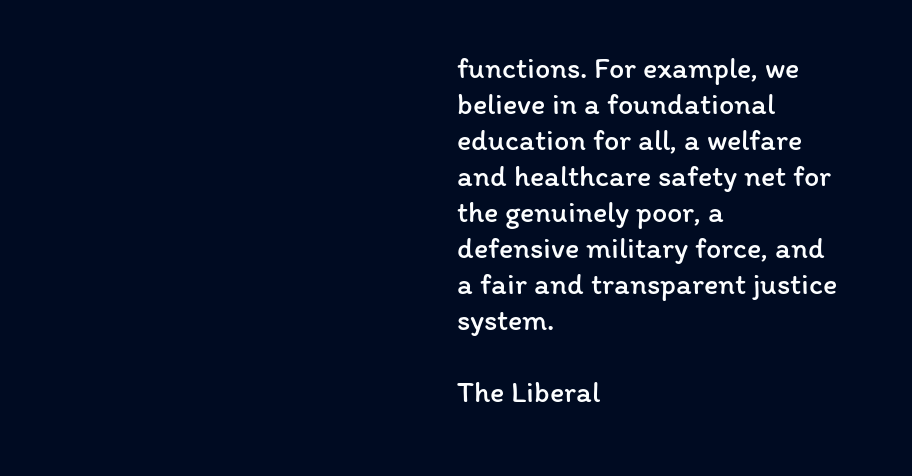functions. For example, we believe in a foundational education for all, a welfare and healthcare safety net for the genuinely poor, a defensive military force, and a fair and transparent justice system.

The Liberal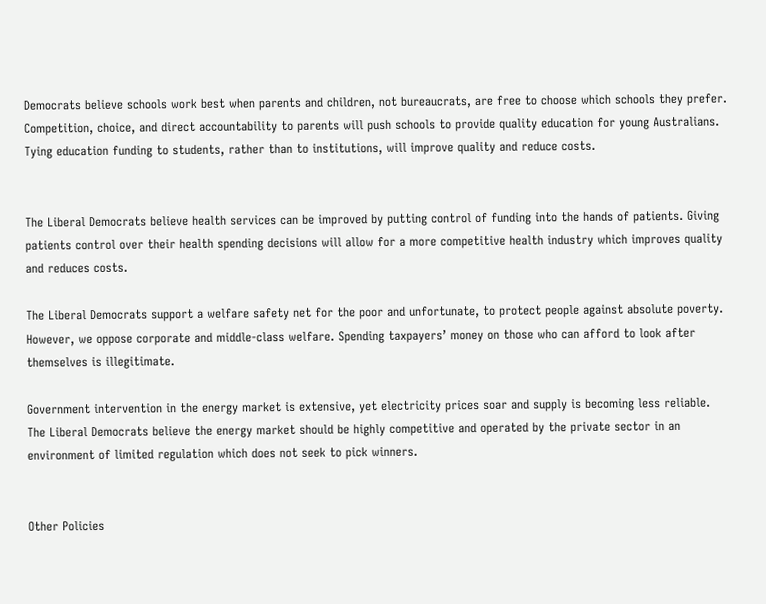Democrats believe schools work best when parents and children, not bureaucrats, are free to choose which schools they prefer. Competition, choice, and direct accountability to parents will push schools to provide quality education for young Australians. Tying education funding to students, rather than to institutions, will improve quality and reduce costs.


The Liberal Democrats believe health services can be improved by putting control of funding into the hands of patients. Giving patients control over their health spending decisions will allow for a more competitive health industry which improves quality and reduces costs.

The Liberal Democrats support a welfare safety net for the poor and unfortunate, to protect people against absolute poverty. However, we oppose corporate and middle-class welfare. Spending taxpayers’ money on those who can afford to look after themselves is illegitimate.

Government intervention in the energy market is extensive, yet electricity prices soar and supply is becoming less reliable. The Liberal Democrats believe the energy market should be highly competitive and operated by the private sector in an environment of limited regulation which does not seek to pick winners.


Other Policies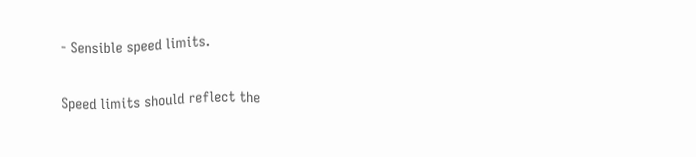- Sensible speed limits.

Speed limits should reflect the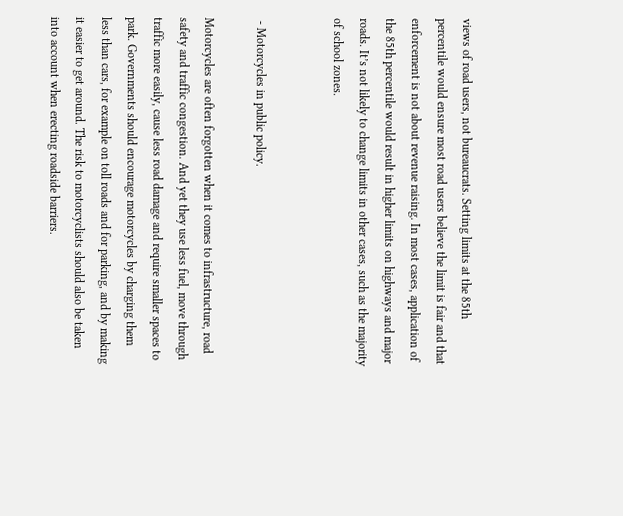views of road users, not bureaucrats. Setting limits at the 85th percentile would ensure most road users believe the limit is fair and that enforcement is not about revenue raising. In most cases, application of the 85th percentile would result in higher limits on highways and major roads. It’s not likely to change limits in other cases, such as the majority of school zones.


 - Motorcycles in public policy.

Motorcycles are often forgotten when it comes to infrastructure, road safety and traffic congestion. And yet they use less fuel, move through traffic more easily, cause less road damage and require smaller spaces to park. Governments should encourage motorcycles by charging them less than cars, for example on toll roads and for parking, and by making it easier to get around. The risk to motorcyclists should also be taken into account when erecting roadside barriers.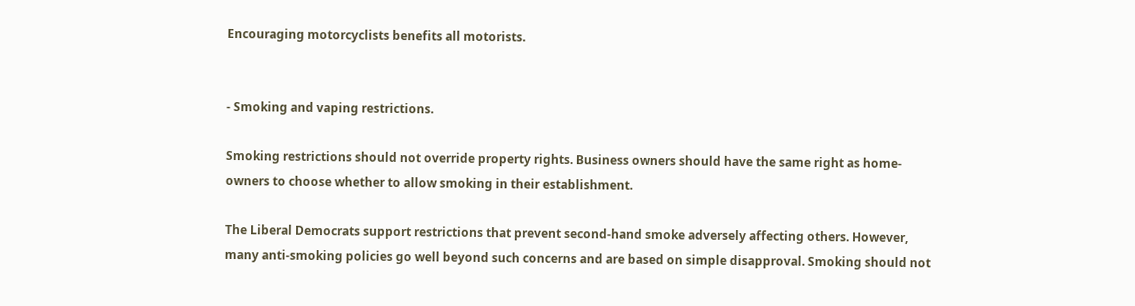Encouraging motorcyclists benefits all motorists.


- Smoking and vaping restrictions.

Smoking restrictions should not override property rights. Business owners should have the same right as home-owners to choose whether to allow smoking in their establishment.

The Liberal Democrats support restrictions that prevent second-hand smoke adversely affecting others. However, many anti-smoking policies go well beyond such concerns and are based on simple disapproval. Smoking should not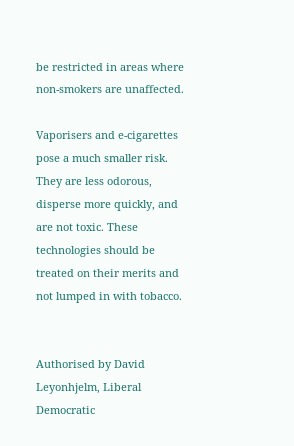be restricted in areas where non-smokers are unaffected.

Vaporisers and e-cigarettes pose a much smaller risk. They are less odorous, disperse more quickly, and are not toxic. These technologies should be treated on their merits and not lumped in with tobacco.


Authorised by David Leyonhjelm, Liberal Democratic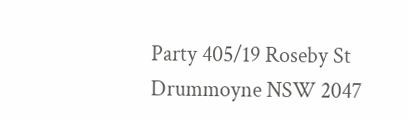Party 405/19 Roseby St Drummoyne NSW 2047